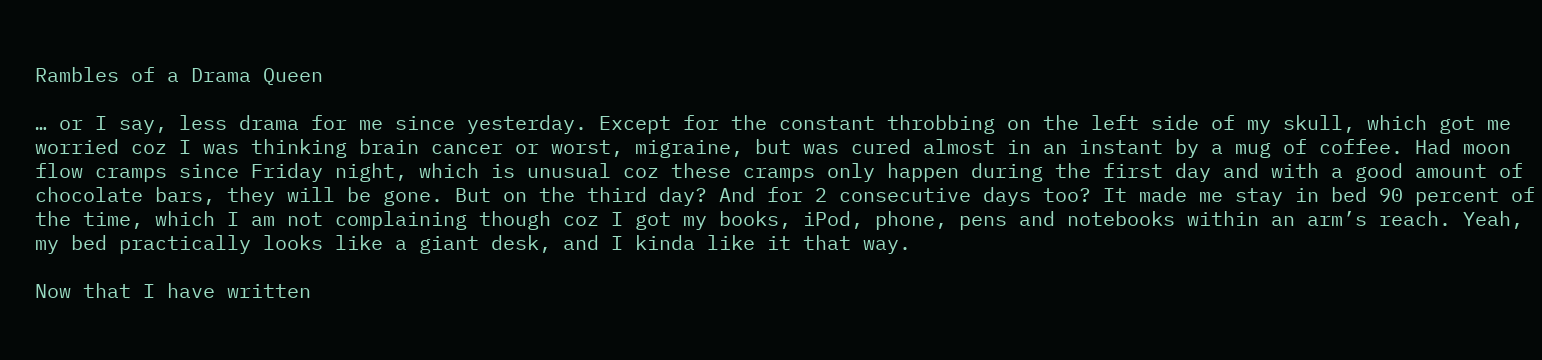Rambles of a Drama Queen

… or I say, less drama for me since yesterday. Except for the constant throbbing on the left side of my skull, which got me worried coz I was thinking brain cancer or worst, migraine, but was cured almost in an instant by a mug of coffee. Had moon flow cramps since Friday night, which is unusual coz these cramps only happen during the first day and with a good amount of chocolate bars, they will be gone. But on the third day? And for 2 consecutive days too? It made me stay in bed 90 percent of the time, which I am not complaining though coz I got my books, iPod, phone, pens and notebooks within an arm’s reach. Yeah, my bed practically looks like a giant desk, and I kinda like it that way.

Now that I have written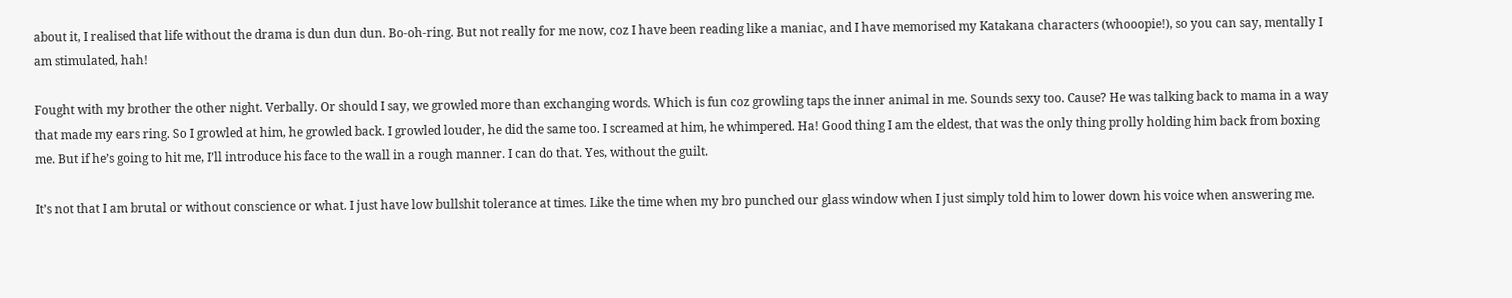about it, I realised that life without the drama is dun dun dun. Bo-oh-ring. But not really for me now, coz I have been reading like a maniac, and I have memorised my Katakana characters (whooopie!), so you can say, mentally I am stimulated, hah!

Fought with my brother the other night. Verbally. Or should I say, we growled more than exchanging words. Which is fun coz growling taps the inner animal in me. Sounds sexy too. Cause? He was talking back to mama in a way that made my ears ring. So I growled at him, he growled back. I growled louder, he did the same too. I screamed at him, he whimpered. Ha! Good thing I am the eldest, that was the only thing prolly holding him back from boxing me. But if he’s going to hit me, I’ll introduce his face to the wall in a rough manner. I can do that. Yes, without the guilt.

It’s not that I am brutal or without conscience or what. I just have low bullshit tolerance at times. Like the time when my bro punched our glass window when I just simply told him to lower down his voice when answering me.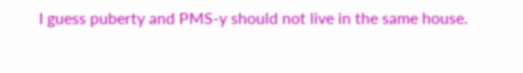I guess puberty and PMS-y should not live in the same house.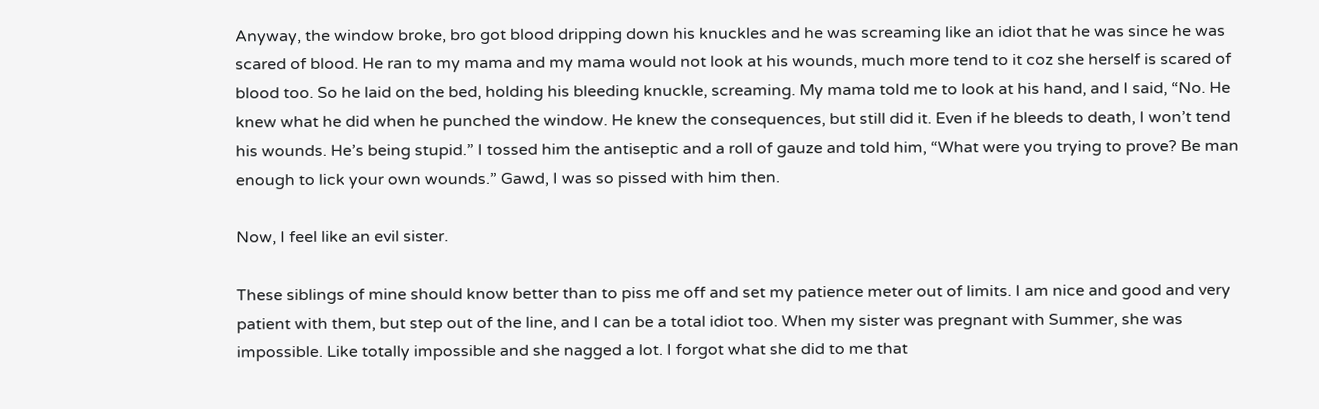Anyway, the window broke, bro got blood dripping down his knuckles and he was screaming like an idiot that he was since he was scared of blood. He ran to my mama and my mama would not look at his wounds, much more tend to it coz she herself is scared of blood too. So he laid on the bed, holding his bleeding knuckle, screaming. My mama told me to look at his hand, and I said, “No. He knew what he did when he punched the window. He knew the consequences, but still did it. Even if he bleeds to death, I won’t tend his wounds. He’s being stupid.” I tossed him the antiseptic and a roll of gauze and told him, “What were you trying to prove? Be man enough to lick your own wounds.” Gawd, I was so pissed with him then.

Now, I feel like an evil sister.

These siblings of mine should know better than to piss me off and set my patience meter out of limits. I am nice and good and very patient with them, but step out of the line, and I can be a total idiot too. When my sister was pregnant with Summer, she was impossible. Like totally impossible and she nagged a lot. I forgot what she did to me that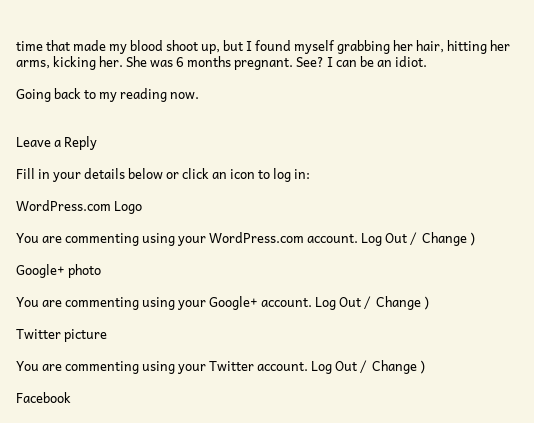time that made my blood shoot up, but I found myself grabbing her hair, hitting her arms, kicking her. She was 6 months pregnant. See? I can be an idiot.

Going back to my reading now.


Leave a Reply

Fill in your details below or click an icon to log in:

WordPress.com Logo

You are commenting using your WordPress.com account. Log Out /  Change )

Google+ photo

You are commenting using your Google+ account. Log Out /  Change )

Twitter picture

You are commenting using your Twitter account. Log Out /  Change )

Facebook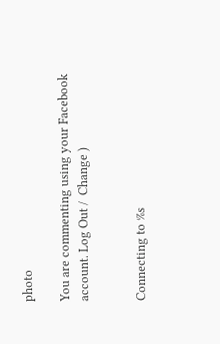photo

You are commenting using your Facebook account. Log Out /  Change )


Connecting to %s